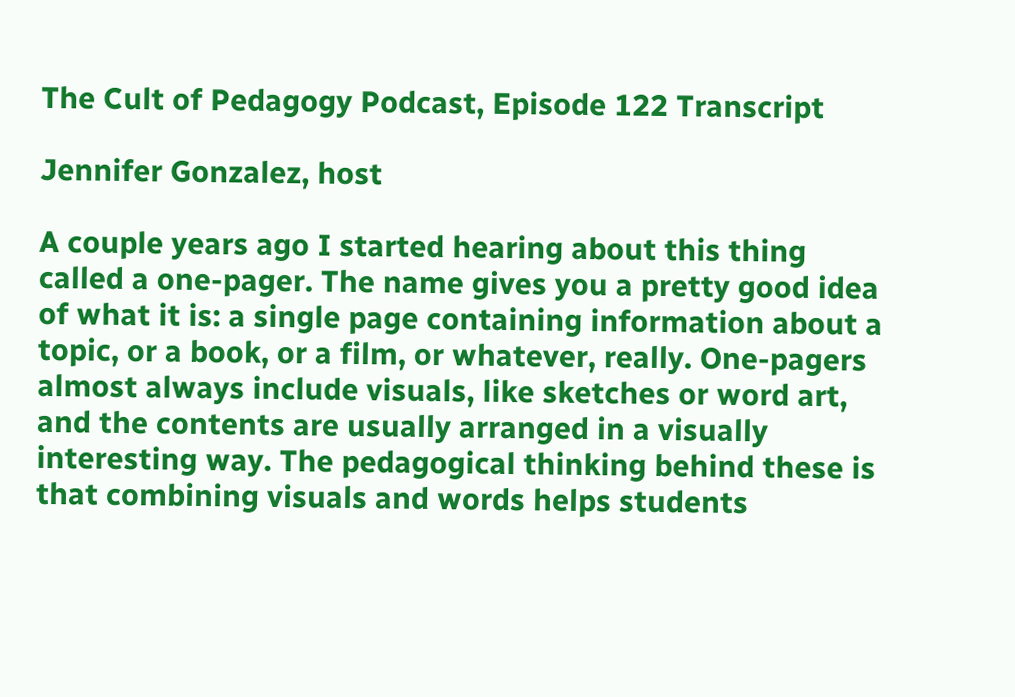The Cult of Pedagogy Podcast, Episode 122 Transcript

Jennifer Gonzalez, host

A couple years ago I started hearing about this thing called a one-pager. The name gives you a pretty good idea of what it is: a single page containing information about a topic, or a book, or a film, or whatever, really. One-pagers almost always include visuals, like sketches or word art, and the contents are usually arranged in a visually interesting way. The pedagogical thinking behind these is that combining visuals and words helps students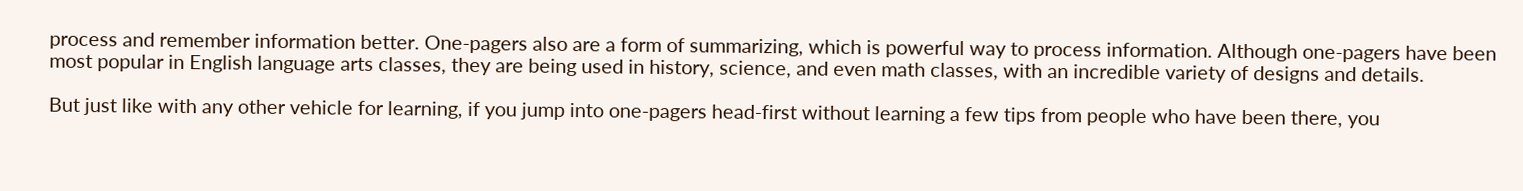process and remember information better. One-pagers also are a form of summarizing, which is powerful way to process information. Although one-pagers have been most popular in English language arts classes, they are being used in history, science, and even math classes, with an incredible variety of designs and details.

But just like with any other vehicle for learning, if you jump into one-pagers head-first without learning a few tips from people who have been there, you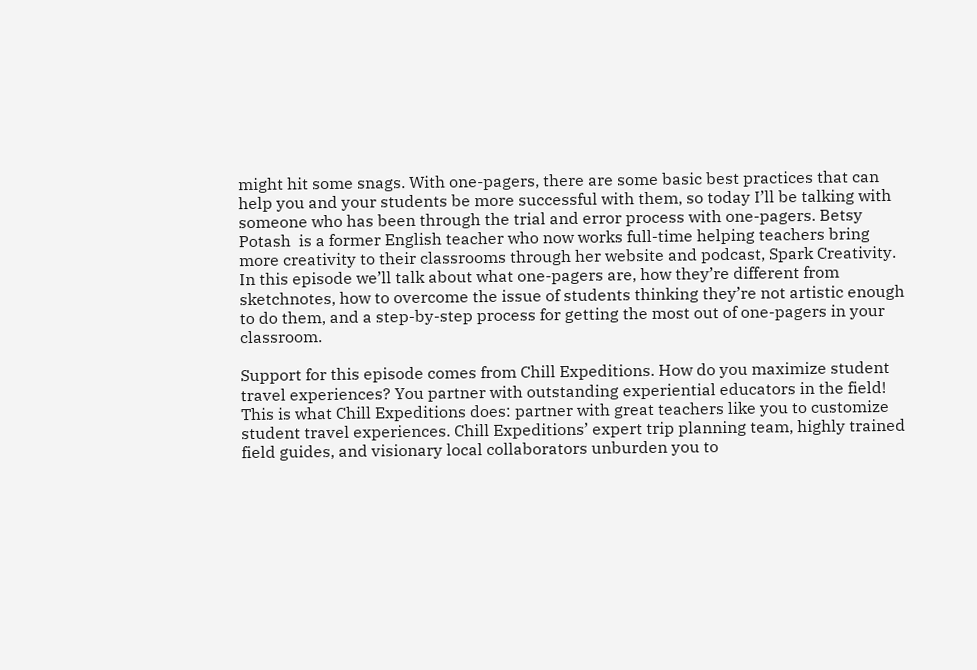might hit some snags. With one-pagers, there are some basic best practices that can help you and your students be more successful with them, so today I’ll be talking with someone who has been through the trial and error process with one-pagers. Betsy Potash  is a former English teacher who now works full-time helping teachers bring more creativity to their classrooms through her website and podcast, Spark Creativity. In this episode we’ll talk about what one-pagers are, how they’re different from sketchnotes, how to overcome the issue of students thinking they’re not artistic enough to do them, and a step-by-step process for getting the most out of one-pagers in your classroom.

Support for this episode comes from Chill Expeditions. How do you maximize student travel experiences? You partner with outstanding experiential educators in the field! This is what Chill Expeditions does: partner with great teachers like you to customize student travel experiences. Chill Expeditions’ expert trip planning team, highly trained field guides, and visionary local collaborators unburden you to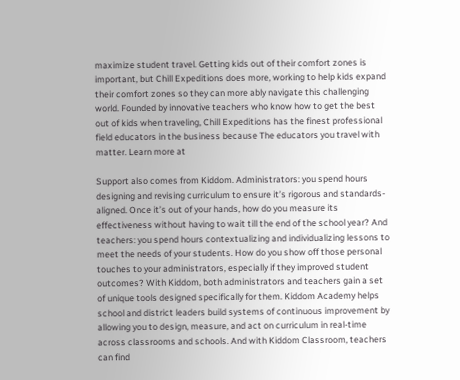maximize student travel. Getting kids out of their comfort zones is important, but Chill Expeditions does more, working to help kids expand their comfort zones so they can more ably navigate this challenging world. Founded by innovative teachers who know how to get the best out of kids when traveling, Chill Expeditions has the finest professional field educators in the business because The educators you travel with matter. Learn more at

Support also comes from Kiddom. Administrators: you spend hours designing and revising curriculum to ensure it’s rigorous and standards-aligned. Once it’s out of your hands, how do you measure its effectiveness without having to wait till the end of the school year? And teachers: you spend hours contextualizing and individualizing lessons to meet the needs of your students. How do you show off those personal touches to your administrators, especially if they improved student outcomes? With Kiddom, both administrators and teachers gain a set of unique tools designed specifically for them. Kiddom Academy helps school and district leaders build systems of continuous improvement by allowing you to design, measure, and act on curriculum in real-time across classrooms and schools. And with Kiddom Classroom, teachers can find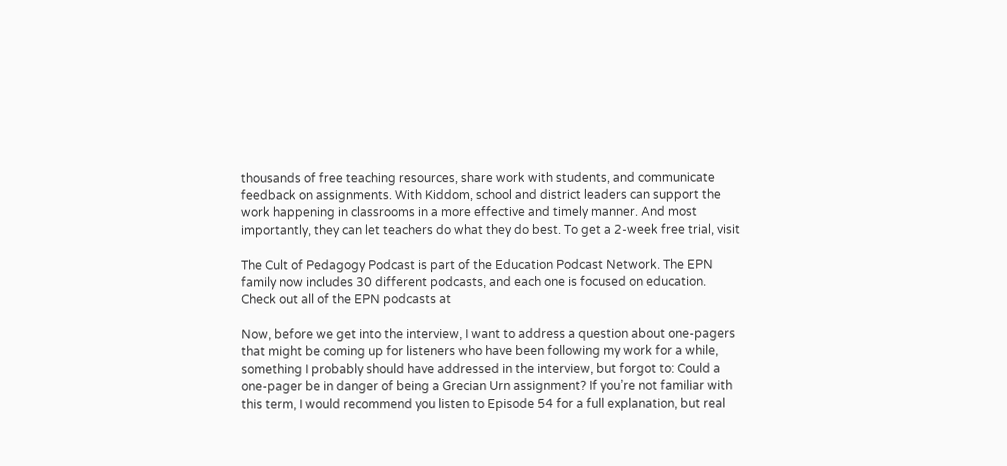thousands of free teaching resources, share work with students, and communicate feedback on assignments. With Kiddom, school and district leaders can support the work happening in classrooms in a more effective and timely manner. And most importantly, they can let teachers do what they do best. To get a 2-week free trial, visit

The Cult of Pedagogy Podcast is part of the Education Podcast Network. The EPN family now includes 30 different podcasts, and each one is focused on education. Check out all of the EPN podcasts at

Now, before we get into the interview, I want to address a question about one-pagers that might be coming up for listeners who have been following my work for a while, something I probably should have addressed in the interview, but forgot to: Could a one-pager be in danger of being a Grecian Urn assignment? If you’re not familiar with this term, I would recommend you listen to Episode 54 for a full explanation, but real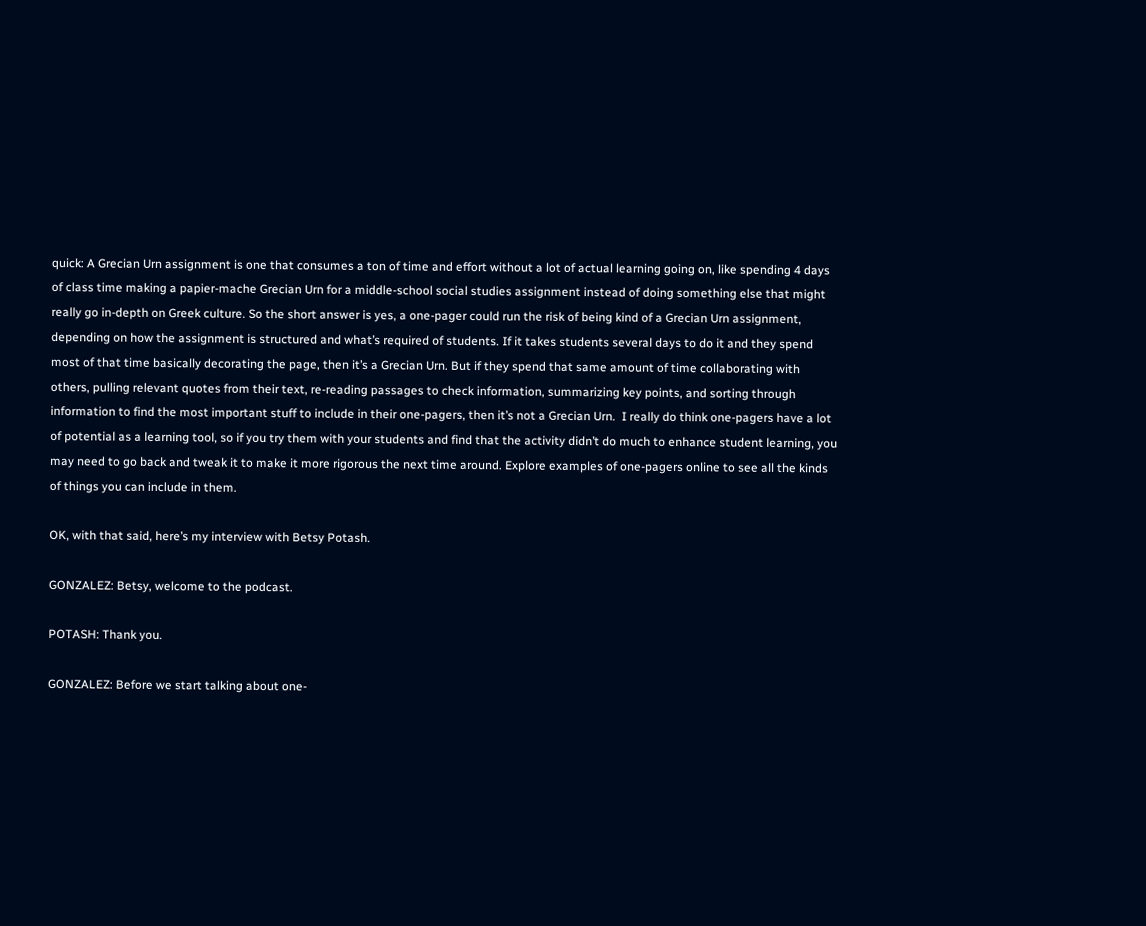quick: A Grecian Urn assignment is one that consumes a ton of time and effort without a lot of actual learning going on, like spending 4 days of class time making a papier-mache Grecian Urn for a middle-school social studies assignment instead of doing something else that might really go in-depth on Greek culture. So the short answer is yes, a one-pager could run the risk of being kind of a Grecian Urn assignment, depending on how the assignment is structured and what’s required of students. If it takes students several days to do it and they spend most of that time basically decorating the page, then it’s a Grecian Urn. But if they spend that same amount of time collaborating with others, pulling relevant quotes from their text, re-reading passages to check information, summarizing key points, and sorting through information to find the most important stuff to include in their one-pagers, then it’s not a Grecian Urn.  I really do think one-pagers have a lot of potential as a learning tool, so if you try them with your students and find that the activity didn’t do much to enhance student learning, you may need to go back and tweak it to make it more rigorous the next time around. Explore examples of one-pagers online to see all the kinds of things you can include in them.

OK, with that said, here’s my interview with Betsy Potash.

GONZALEZ: Betsy, welcome to the podcast.

POTASH: Thank you.

GONZALEZ: Before we start talking about one-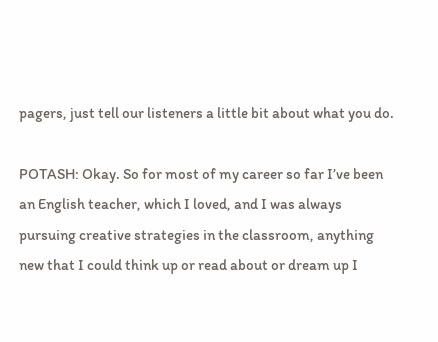pagers, just tell our listeners a little bit about what you do.

POTASH: Okay. So for most of my career so far I’ve been an English teacher, which I loved, and I was always pursuing creative strategies in the classroom, anything new that I could think up or read about or dream up I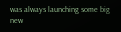was always launching some big new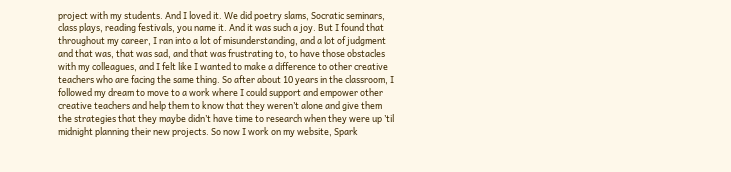project with my students. And I loved it. We did poetry slams, Socratic seminars, class plays, reading festivals, you name it. And it was such a joy. But I found that throughout my career, I ran into a lot of misunderstanding, and a lot of judgment and that was, that was sad, and that was frustrating to, to have those obstacles with my colleagues, and I felt like I wanted to make a difference to other creative teachers who are facing the same thing. So after about 10 years in the classroom, I followed my dream to move to a work where I could support and empower other creative teachers and help them to know that they weren’t alone and give them the strategies that they maybe didn’t have time to research when they were up ’til midnight planning their new projects. So now I work on my website, Spark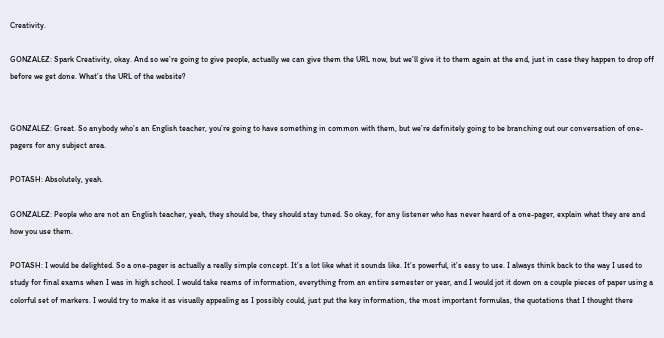Creativity.

GONZALEZ: Spark Creativity, okay. And so we’re going to give people, actually we can give them the URL now, but we’ll give it to them again at the end, just in case they happen to drop off before we get done. What’s the URL of the website?


GONZALEZ: Great. So anybody who’s an English teacher, you’re going to have something in common with them, but we’re definitely going to be branching out our conversation of one-pagers for any subject area.

POTASH: Absolutely, yeah.

GONZALEZ: People who are not an English teacher, yeah, they should be, they should stay tuned. So okay, for any listener who has never heard of a one-pager, explain what they are and how you use them.

POTASH: I would be delighted. So a one-pager is actually a really simple concept. It’s a lot like what it sounds like. It’s powerful, it’s easy to use. I always think back to the way I used to study for final exams when I was in high school. I would take reams of information, everything from an entire semester or year, and I would jot it down on a couple pieces of paper using a colorful set of markers. I would try to make it as visually appealing as I possibly could, just put the key information, the most important formulas, the quotations that I thought there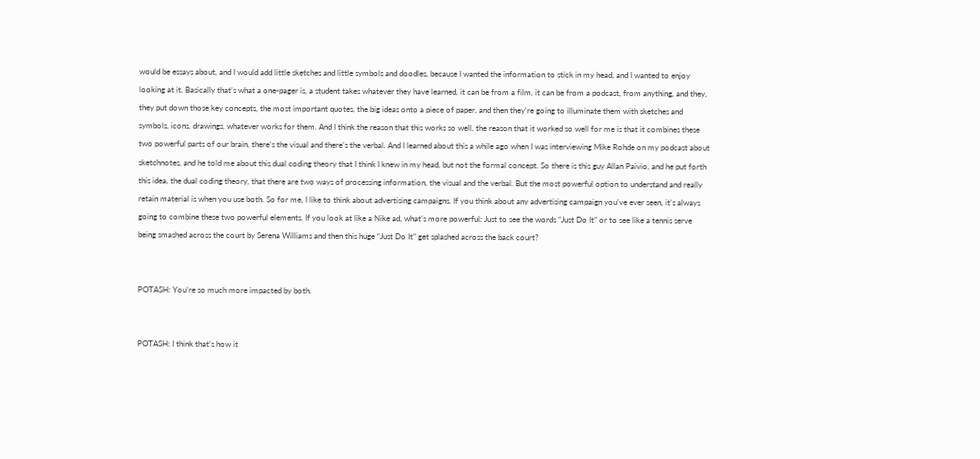would be essays about, and I would add little sketches and little symbols and doodles, because I wanted the information to stick in my head, and I wanted to enjoy looking at it. Basically that’s what a one-pager is, a student takes whatever they have learned, it can be from a film, it can be from a podcast, from anything, and they, they put down those key concepts, the most important quotes, the big ideas onto a piece of paper, and then they’re going to illuminate them with sketches and symbols, icons, drawings, whatever works for them. And I think the reason that this works so well, the reason that it worked so well for me is that it combines these two powerful parts of our brain, there’s the visual and there’s the verbal. And I learned about this a while ago when I was interviewing Mike Rohde on my podcast about sketchnotes, and he told me about this dual coding theory that I think I knew in my head, but not the formal concept. So there is this guy Allan Paivio, and he put forth this idea, the dual coding theory, that there are two ways of processing information, the visual and the verbal. But the most powerful option to understand and really retain material is when you use both. So for me, I like to think about advertising campaigns. If you think about any advertising campaign you’ve ever seen, it’s always going to combine these two powerful elements. If you look at like a Nike ad, what’s more powerful: Just to see the words “Just Do It” or to see like a tennis serve being smashed across the court by Serena Williams and then this huge “Just Do It” get splashed across the back court?


POTASH: You’re so much more impacted by both.


POTASH: I think that’s how it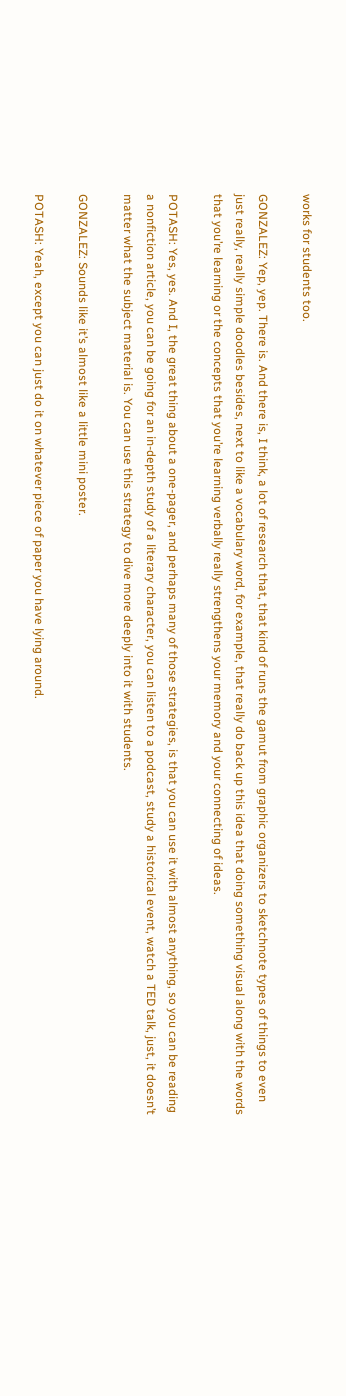works for students too.

GONZALEZ: Yep, yep. There is. And there is, I think, a lot of research that, that kind of runs the gamut from graphic organizers to sketchnote types of things to even just really, really simple doodles besides, next to like a vocabulary word, for example, that really do back up this idea that doing something visual along with the words that you’re learning or the concepts that you’re learning verbally really strengthens your memory and your connecting of ideas.

POTASH: Yes, yes. And I, the great thing about a one-pager, and perhaps many of those strategies, is that you can use it with almost anything, so you can be reading a nonfiction article, you can be going for an in-depth study of a literary character, you can listen to a podcast, study a historical event, watch a TED talk, just, it doesn’t matter what the subject material is. You can use this strategy to dive more deeply into it with students.

GONZALEZ: Sounds like it’s almost like a little mini poster.

POTASH: Yeah, except you can just do it on whatever piece of paper you have lying around.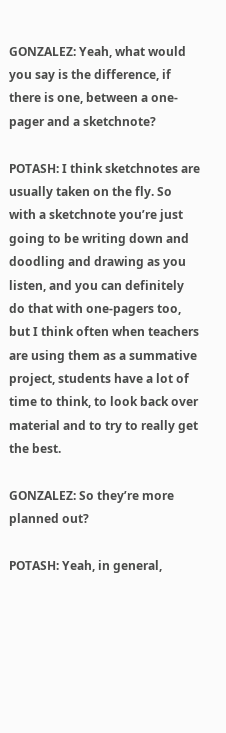GONZALEZ: Yeah, what would you say is the difference, if there is one, between a one-pager and a sketchnote?

POTASH: I think sketchnotes are usually taken on the fly. So with a sketchnote you’re just going to be writing down and doodling and drawing as you listen, and you can definitely do that with one-pagers too, but I think often when teachers are using them as a summative project, students have a lot of time to think, to look back over material and to try to really get the best.

GONZALEZ: So they’re more planned out?

POTASH: Yeah, in general,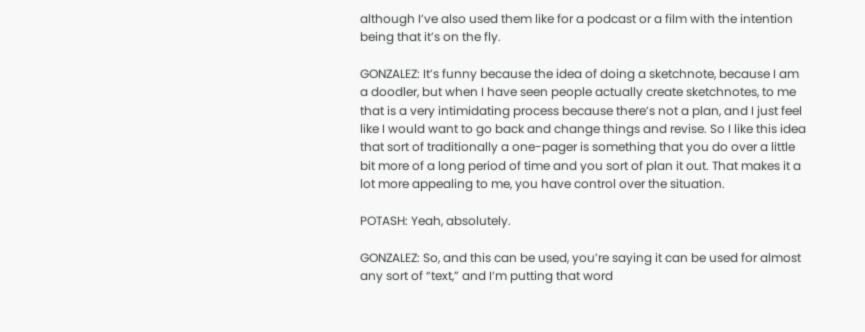although I’ve also used them like for a podcast or a film with the intention being that it’s on the fly.

GONZALEZ: It’s funny because the idea of doing a sketchnote, because I am a doodler, but when I have seen people actually create sketchnotes, to me that is a very intimidating process because there’s not a plan, and I just feel like I would want to go back and change things and revise. So I like this idea that sort of traditionally a one-pager is something that you do over a little bit more of a long period of time and you sort of plan it out. That makes it a lot more appealing to me, you have control over the situation.

POTASH: Yeah, absolutely.

GONZALEZ: So, and this can be used, you’re saying it can be used for almost any sort of “text,” and I’m putting that word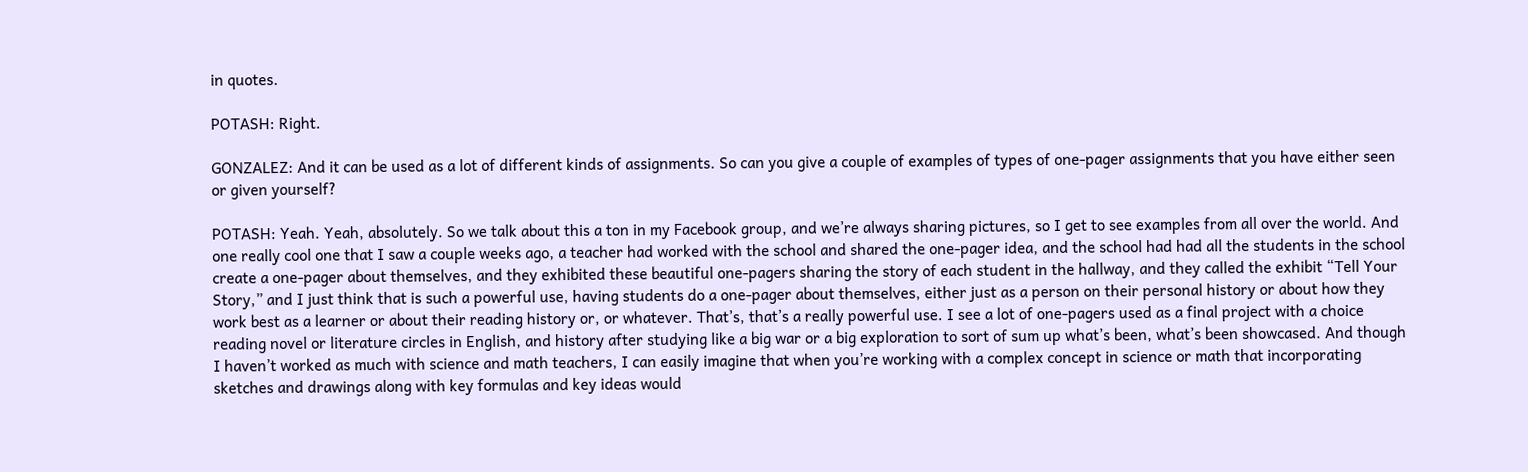in quotes.

POTASH: Right.

GONZALEZ: And it can be used as a lot of different kinds of assignments. So can you give a couple of examples of types of one-pager assignments that you have either seen or given yourself?

POTASH: Yeah. Yeah, absolutely. So we talk about this a ton in my Facebook group, and we’re always sharing pictures, so I get to see examples from all over the world. And one really cool one that I saw a couple weeks ago, a teacher had worked with the school and shared the one-pager idea, and the school had had all the students in the school create a one-pager about themselves, and they exhibited these beautiful one-pagers sharing the story of each student in the hallway, and they called the exhibit “Tell Your Story,” and I just think that is such a powerful use, having students do a one-pager about themselves, either just as a person on their personal history or about how they work best as a learner or about their reading history or, or whatever. That’s, that’s a really powerful use. I see a lot of one-pagers used as a final project with a choice reading novel or literature circles in English, and history after studying like a big war or a big exploration to sort of sum up what’s been, what’s been showcased. And though I haven’t worked as much with science and math teachers, I can easily imagine that when you’re working with a complex concept in science or math that incorporating sketches and drawings along with key formulas and key ideas would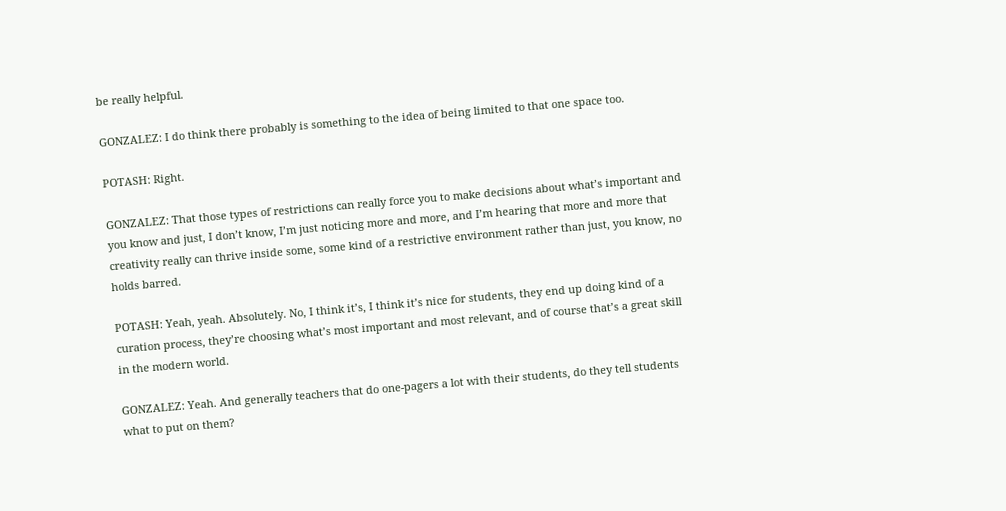be really helpful.

GONZALEZ: I do think there probably is something to the idea of being limited to that one space too.

POTASH: Right.

GONZALEZ: That those types of restrictions can really force you to make decisions about what’s important and you know and just, I don’t know, I’m just noticing more and more, and I’m hearing that more and more that creativity really can thrive inside some, some kind of a restrictive environment rather than just, you know, no holds barred.

POTASH: Yeah, yeah. Absolutely. No, I think it’s, I think it’s nice for students, they end up doing kind of a curation process, they’re choosing what’s most important and most relevant, and of course that’s a great skill in the modern world.

GONZALEZ: Yeah. And generally teachers that do one-pagers a lot with their students, do they tell students what to put on them?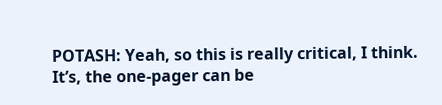POTASH: Yeah, so this is really critical, I think. It’s, the one-pager can be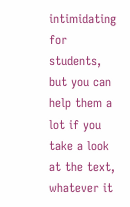intimidating for students, but you can help them a lot if you take a look at the text, whatever it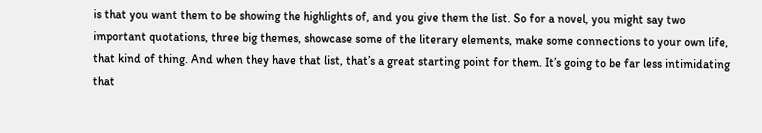is that you want them to be showing the highlights of, and you give them the list. So for a novel, you might say two important quotations, three big themes, showcase some of the literary elements, make some connections to your own life, that kind of thing. And when they have that list, that’s a great starting point for them. It’s going to be far less intimidating that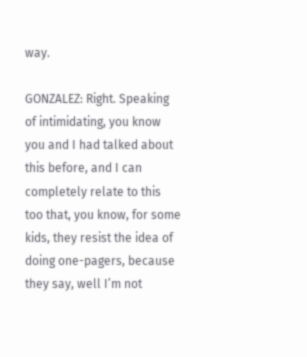way.

GONZALEZ: Right. Speaking of intimidating, you know you and I had talked about this before, and I can completely relate to this too that, you know, for some kids, they resist the idea of doing one-pagers, because they say, well I’m not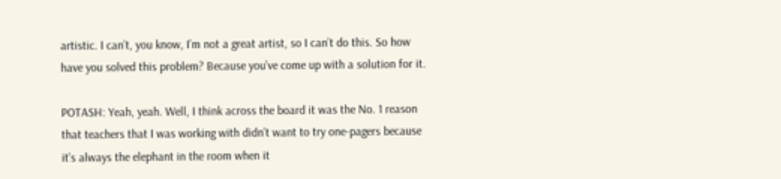artistic. I can’t, you know, I’m not a great artist, so I can’t do this. So how have you solved this problem? Because you’ve come up with a solution for it.

POTASH: Yeah, yeah. Well, I think across the board it was the No. 1 reason that teachers that I was working with didn’t want to try one-pagers because it’s always the elephant in the room when it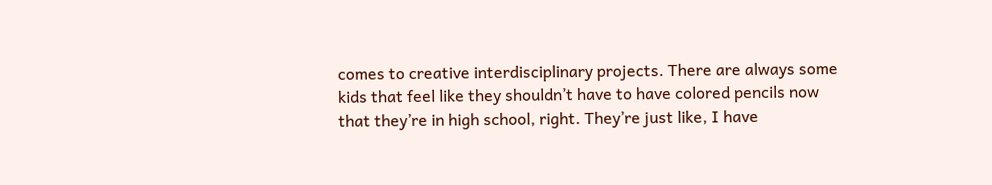comes to creative interdisciplinary projects. There are always some kids that feel like they shouldn’t have to have colored pencils now that they’re in high school, right. They’re just like, I have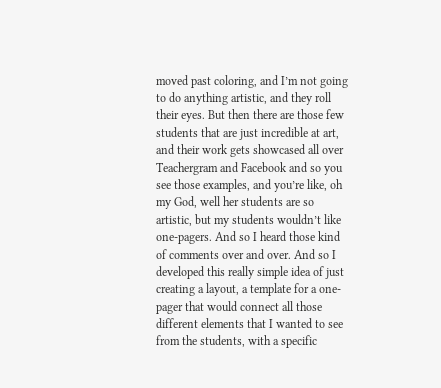moved past coloring, and I’m not going to do anything artistic, and they roll their eyes. But then there are those few students that are just incredible at art, and their work gets showcased all over Teachergram and Facebook and so you see those examples, and you’re like, oh my God, well her students are so artistic, but my students wouldn’t like one-pagers. And so I heard those kind of comments over and over. And so I developed this really simple idea of just creating a layout, a template for a one-pager that would connect all those different elements that I wanted to see from the students, with a specific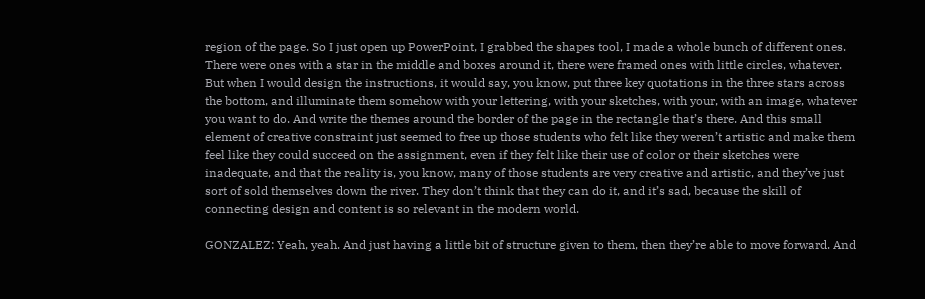region of the page. So I just open up PowerPoint, I grabbed the shapes tool, I made a whole bunch of different ones. There were ones with a star in the middle and boxes around it, there were framed ones with little circles, whatever. But when I would design the instructions, it would say, you know, put three key quotations in the three stars across the bottom, and illuminate them somehow with your lettering, with your sketches, with your, with an image, whatever you want to do. And write the themes around the border of the page in the rectangle that’s there. And this small element of creative constraint just seemed to free up those students who felt like they weren’t artistic and make them feel like they could succeed on the assignment, even if they felt like their use of color or their sketches were inadequate, and that the reality is, you know, many of those students are very creative and artistic, and they’ve just sort of sold themselves down the river. They don’t think that they can do it, and it’s sad, because the skill of connecting design and content is so relevant in the modern world.

GONZALEZ: Yeah, yeah. And just having a little bit of structure given to them, then they’re able to move forward. And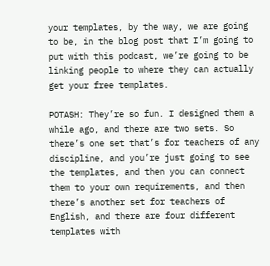your templates, by the way, we are going to be, in the blog post that I’m going to put with this podcast, we’re going to be linking people to where they can actually get your free templates.

POTASH: They’re so fun. I designed them a while ago, and there are two sets. So there’s one set that’s for teachers of any discipline, and you’re just going to see the templates, and then you can connect them to your own requirements, and then there’s another set for teachers of English, and there are four different templates with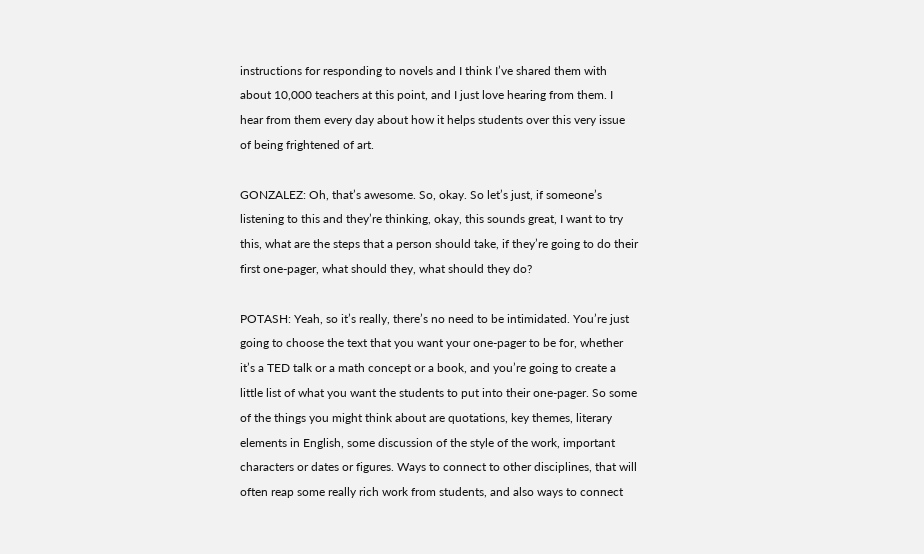instructions for responding to novels and I think I’ve shared them with about 10,000 teachers at this point, and I just love hearing from them. I hear from them every day about how it helps students over this very issue of being frightened of art.

GONZALEZ: Oh, that’s awesome. So, okay. So let’s just, if someone’s listening to this and they’re thinking, okay, this sounds great, I want to try this, what are the steps that a person should take, if they’re going to do their first one-pager, what should they, what should they do?

POTASH: Yeah, so it’s really, there’s no need to be intimidated. You’re just going to choose the text that you want your one-pager to be for, whether it’s a TED talk or a math concept or a book, and you’re going to create a little list of what you want the students to put into their one-pager. So some of the things you might think about are quotations, key themes, literary elements in English, some discussion of the style of the work, important characters or dates or figures. Ways to connect to other disciplines, that will often reap some really rich work from students, and also ways to connect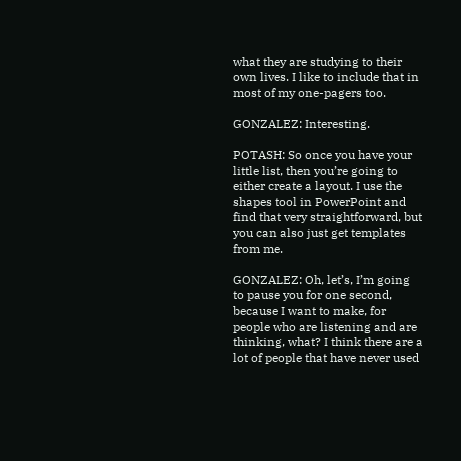what they are studying to their own lives. I like to include that in most of my one-pagers too.

GONZALEZ: Interesting.

POTASH: So once you have your little list, then you’re going to either create a layout. I use the shapes tool in PowerPoint and find that very straightforward, but you can also just get templates from me.

GONZALEZ: Oh, let’s, I’m going to pause you for one second, because I want to make, for people who are listening and are thinking, what? I think there are a lot of people that have never used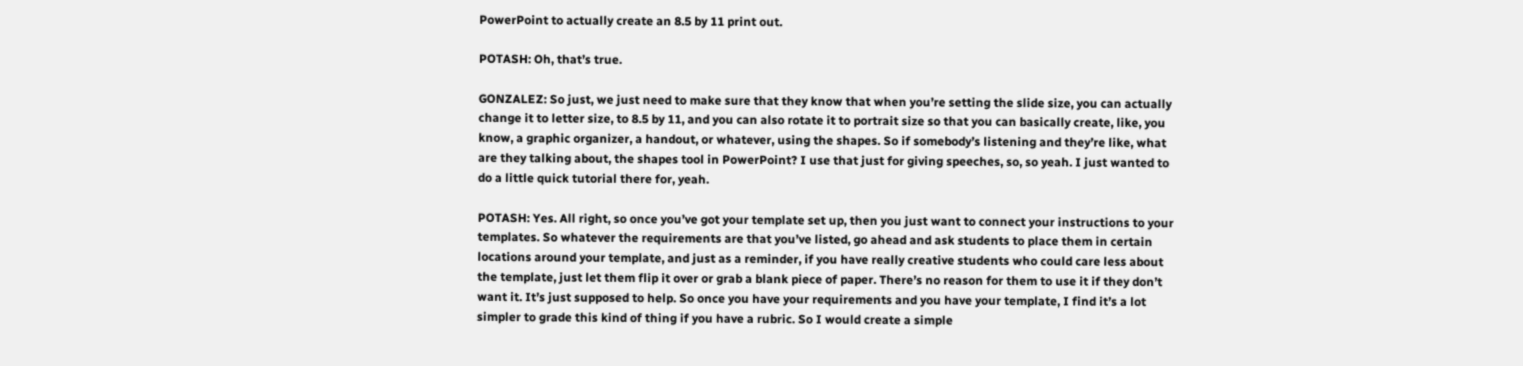PowerPoint to actually create an 8.5 by 11 print out.

POTASH: Oh, that’s true.

GONZALEZ: So just, we just need to make sure that they know that when you’re setting the slide size, you can actually change it to letter size, to 8.5 by 11, and you can also rotate it to portrait size so that you can basically create, like, you know, a graphic organizer, a handout, or whatever, using the shapes. So if somebody’s listening and they’re like, what are they talking about, the shapes tool in PowerPoint? I use that just for giving speeches, so, so yeah. I just wanted to do a little quick tutorial there for, yeah.

POTASH: Yes. All right, so once you’ve got your template set up, then you just want to connect your instructions to your templates. So whatever the requirements are that you’ve listed, go ahead and ask students to place them in certain locations around your template, and just as a reminder, if you have really creative students who could care less about the template, just let them flip it over or grab a blank piece of paper. There’s no reason for them to use it if they don’t want it. It’s just supposed to help. So once you have your requirements and you have your template, I find it’s a lot simpler to grade this kind of thing if you have a rubric. So I would create a simple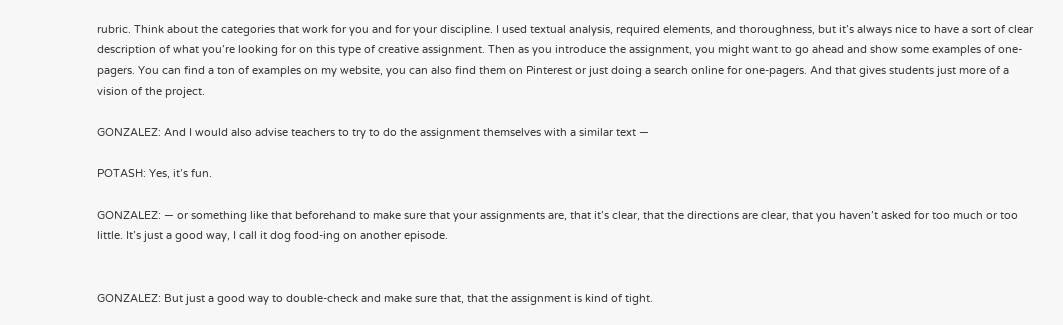rubric. Think about the categories that work for you and for your discipline. I used textual analysis, required elements, and thoroughness, but it’s always nice to have a sort of clear description of what you’re looking for on this type of creative assignment. Then as you introduce the assignment, you might want to go ahead and show some examples of one-pagers. You can find a ton of examples on my website, you can also find them on Pinterest or just doing a search online for one-pagers. And that gives students just more of a vision of the project.

GONZALEZ: And I would also advise teachers to try to do the assignment themselves with a similar text —

POTASH: Yes, it’s fun.

GONZALEZ: — or something like that beforehand to make sure that your assignments are, that it’s clear, that the directions are clear, that you haven’t asked for too much or too little. It’s just a good way, I call it dog food-ing on another episode.


GONZALEZ: But just a good way to double-check and make sure that, that the assignment is kind of tight.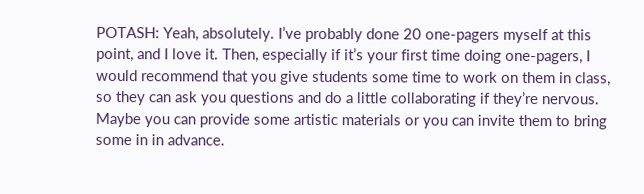POTASH: Yeah, absolutely. I’ve probably done 20 one-pagers myself at this point, and I love it. Then, especially if it’s your first time doing one-pagers, I would recommend that you give students some time to work on them in class, so they can ask you questions and do a little collaborating if they’re nervous. Maybe you can provide some artistic materials or you can invite them to bring some in in advance.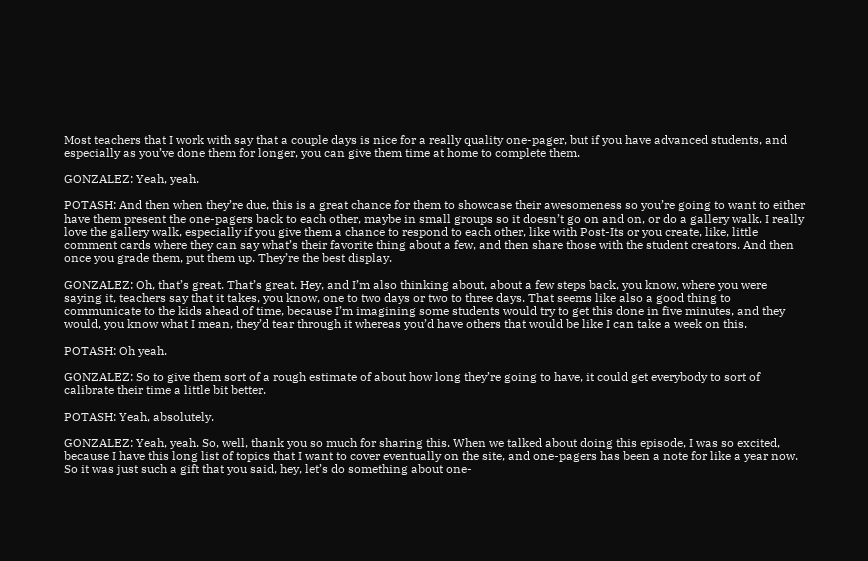Most teachers that I work with say that a couple days is nice for a really quality one-pager, but if you have advanced students, and especially as you’ve done them for longer, you can give them time at home to complete them.

GONZALEZ: Yeah, yeah.

POTASH: And then when they’re due, this is a great chance for them to showcase their awesomeness so you’re going to want to either have them present the one-pagers back to each other, maybe in small groups so it doesn’t go on and on, or do a gallery walk. I really love the gallery walk, especially if you give them a chance to respond to each other, like with Post-Its or you create, like, little comment cards where they can say what’s their favorite thing about a few, and then share those with the student creators. And then once you grade them, put them up. They’re the best display.

GONZALEZ: Oh, that’s great. That’s great. Hey, and I’m also thinking about, about a few steps back, you know, where you were saying it, teachers say that it takes, you know, one to two days or two to three days. That seems like also a good thing to communicate to the kids ahead of time, because I’m imagining some students would try to get this done in five minutes, and they would, you know what I mean, they’d tear through it whereas you’d have others that would be like I can take a week on this.

POTASH: Oh yeah.

GONZALEZ: So to give them sort of a rough estimate of about how long they’re going to have, it could get everybody to sort of calibrate their time a little bit better.

POTASH: Yeah, absolutely.

GONZALEZ: Yeah, yeah. So, well, thank you so much for sharing this. When we talked about doing this episode, I was so excited, because I have this long list of topics that I want to cover eventually on the site, and one-pagers has been a note for like a year now. So it was just such a gift that you said, hey, let’s do something about one-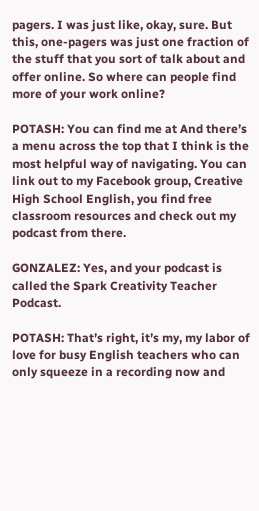pagers. I was just like, okay, sure. But this, one-pagers was just one fraction of the stuff that you sort of talk about and offer online. So where can people find more of your work online?

POTASH: You can find me at And there’s a menu across the top that I think is the most helpful way of navigating. You can link out to my Facebook group, Creative High School English, you find free classroom resources and check out my podcast from there.

GONZALEZ: Yes, and your podcast is called the Spark Creativity Teacher Podcast.

POTASH: That’s right, it’s my, my labor of love for busy English teachers who can only squeeze in a recording now and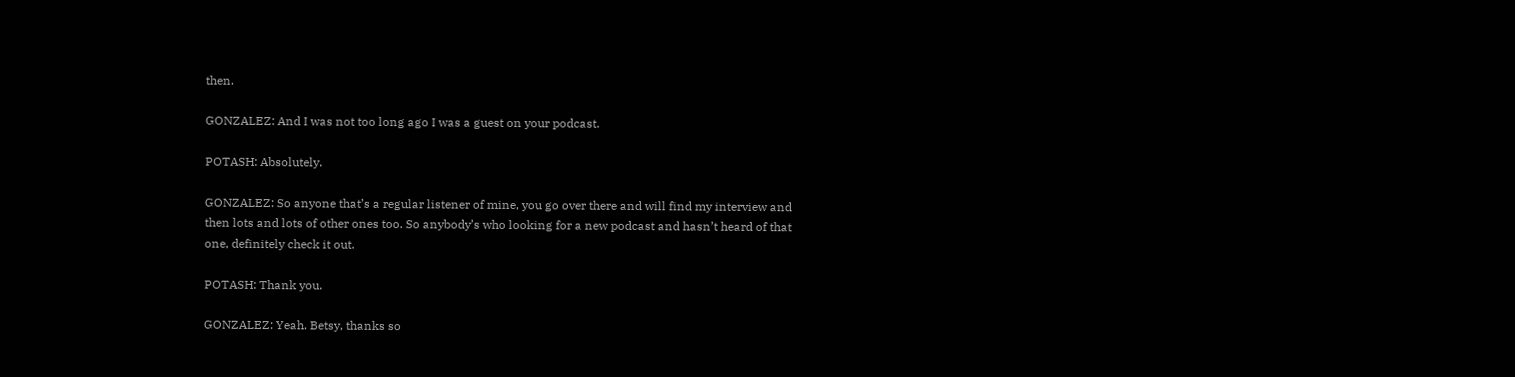then.

GONZALEZ: And I was not too long ago I was a guest on your podcast.

POTASH: Absolutely.

GONZALEZ: So anyone that’s a regular listener of mine, you go over there and will find my interview and then lots and lots of other ones too. So anybody’s who looking for a new podcast and hasn’t heard of that one, definitely check it out.

POTASH: Thank you.

GONZALEZ: Yeah. Betsy, thanks so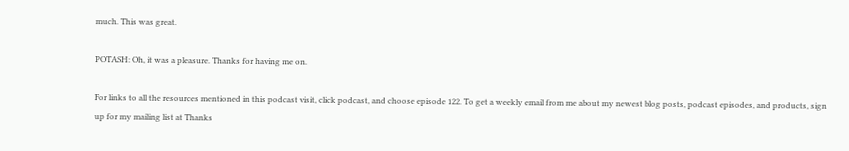much. This was great.

POTASH: Oh, it was a pleasure. Thanks for having me on.

For links to all the resources mentioned in this podcast visit, click podcast, and choose episode 122. To get a weekly email from me about my newest blog posts, podcast episodes, and products, sign up for my mailing list at Thanks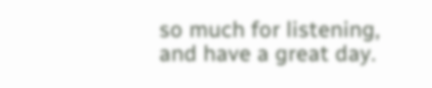so much for listening, and have a great day.